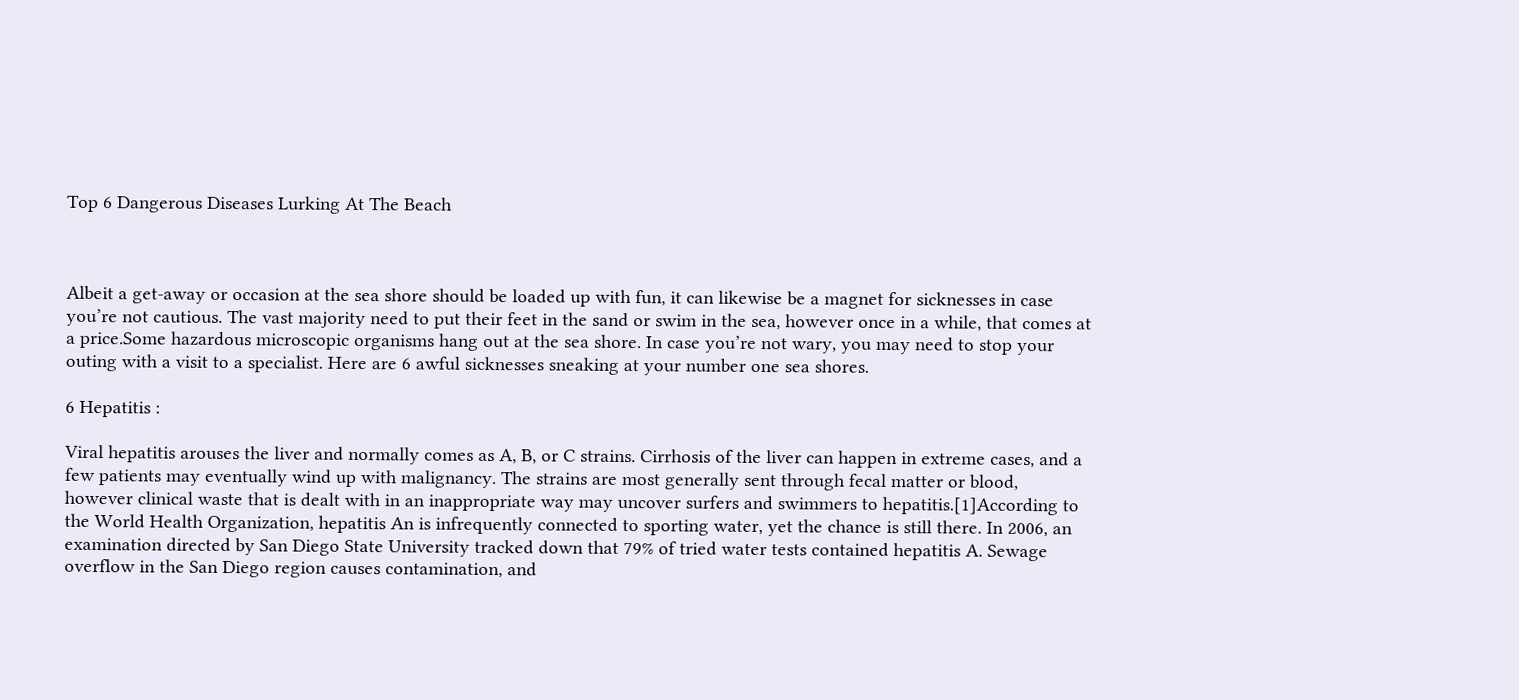Top 6 Dangerous Diseases Lurking At The Beach



Albeit a get-away or occasion at the sea shore should be loaded up with fun, it can likewise be a magnet for sicknesses in case you’re not cautious. The vast majority need to put their feet in the sand or swim in the sea, however once in a while, that comes at a price.Some hazardous microscopic organisms hang out at the sea shore. In case you’re not wary, you may need to stop your outing with a visit to a specialist. Here are 6 awful sicknesses sneaking at your number one sea shores.

6 Hepatitis :

Viral hepatitis arouses the liver and normally comes as A, B, or C strains. Cirrhosis of the liver can happen in extreme cases, and a few patients may eventually wind up with malignancy. The strains are most generally sent through fecal matter or blood, however clinical waste that is dealt with in an inappropriate way may uncover surfers and swimmers to hepatitis.[1]According to the World Health Organization, hepatitis An is infrequently connected to sporting water, yet the chance is still there. In 2006, an examination directed by San Diego State University tracked down that 79% of tried water tests contained hepatitis A. Sewage overflow in the San Diego region causes contamination, and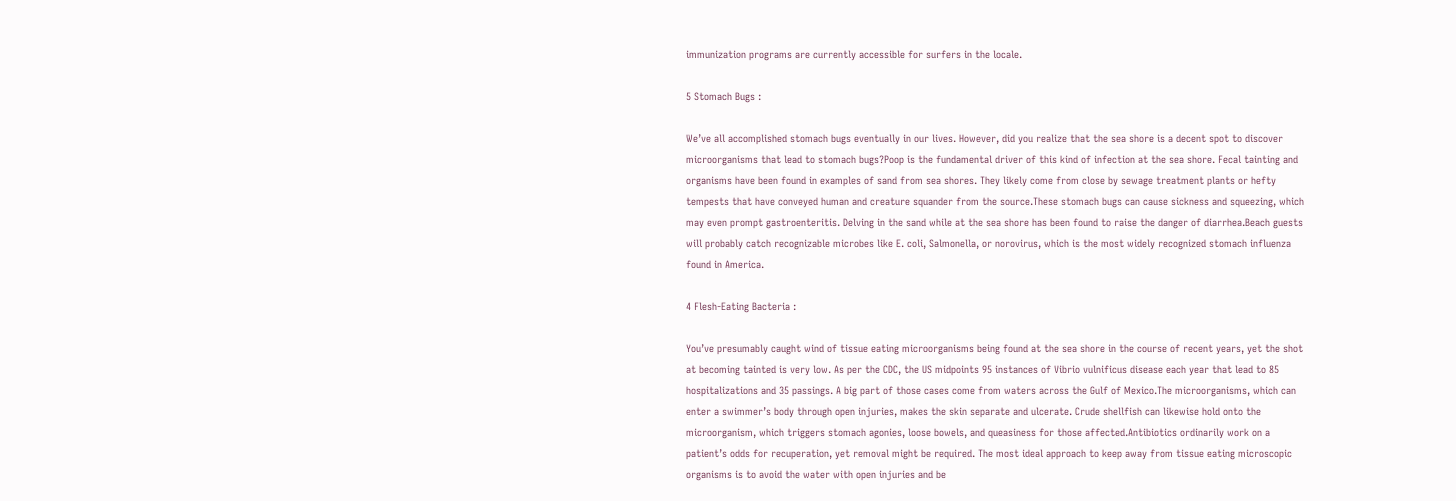immunization programs are currently accessible for surfers in the locale.

5 Stomach Bugs :

We’ve all accomplished stomach bugs eventually in our lives. However, did you realize that the sea shore is a decent spot to discover microorganisms that lead to stomach bugs?Poop is the fundamental driver of this kind of infection at the sea shore. Fecal tainting and organisms have been found in examples of sand from sea shores. They likely come from close by sewage treatment plants or hefty tempests that have conveyed human and creature squander from the source.These stomach bugs can cause sickness and squeezing, which may even prompt gastroenteritis. Delving in the sand while at the sea shore has been found to raise the danger of diarrhea.Beach guests will probably catch recognizable microbes like E. coli, Salmonella, or norovirus, which is the most widely recognized stomach influenza found in America.

4 Flesh-Eating Bacteria :

You’ve presumably caught wind of tissue eating microorganisms being found at the sea shore in the course of recent years, yet the shot at becoming tainted is very low. As per the CDC, the US midpoints 95 instances of Vibrio vulnificus disease each year that lead to 85 hospitalizations and 35 passings. A big part of those cases come from waters across the Gulf of Mexico.The microorganisms, which can enter a swimmer’s body through open injuries, makes the skin separate and ulcerate. Crude shellfish can likewise hold onto the microorganism, which triggers stomach agonies, loose bowels, and queasiness for those affected.Antibiotics ordinarily work on a patient’s odds for recuperation, yet removal might be required. The most ideal approach to keep away from tissue eating microscopic organisms is to avoid the water with open injuries and be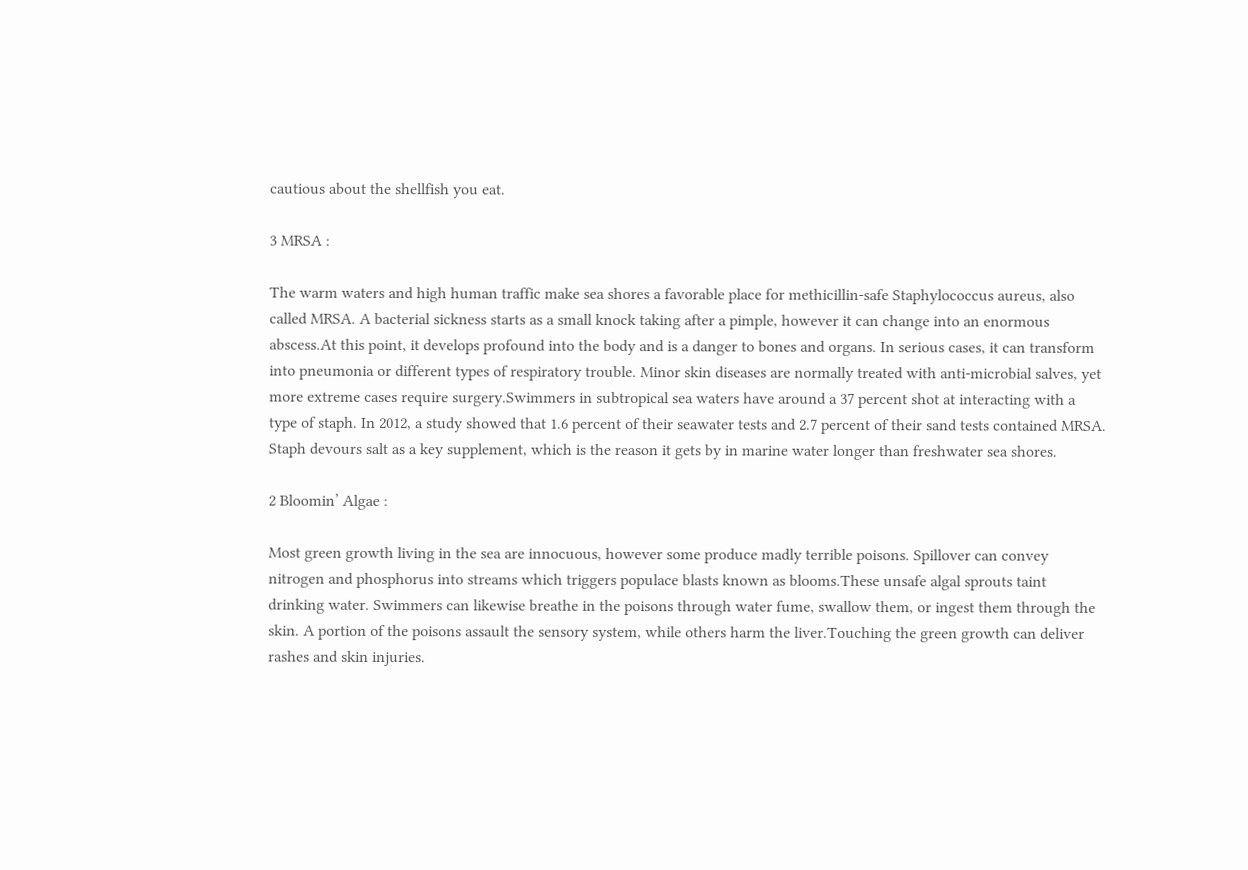cautious about the shellfish you eat.

3 MRSA :

The warm waters and high human traffic make sea shores a favorable place for methicillin-safe Staphylococcus aureus, also called MRSA. A bacterial sickness starts as a small knock taking after a pimple, however it can change into an enormous abscess.At this point, it develops profound into the body and is a danger to bones and organs. In serious cases, it can transform into pneumonia or different types of respiratory trouble. Minor skin diseases are normally treated with anti-microbial salves, yet more extreme cases require surgery.Swimmers in subtropical sea waters have around a 37 percent shot at interacting with a type of staph. In 2012, a study showed that 1.6 percent of their seawater tests and 2.7 percent of their sand tests contained MRSA. Staph devours salt as a key supplement, which is the reason it gets by in marine water longer than freshwater sea shores.

2 Bloomin’ Algae :

Most green growth living in the sea are innocuous, however some produce madly terrible poisons. Spillover can convey nitrogen and phosphorus into streams which triggers populace blasts known as blooms.These unsafe algal sprouts taint drinking water. Swimmers can likewise breathe in the poisons through water fume, swallow them, or ingest them through the skin. A portion of the poisons assault the sensory system, while others harm the liver.Touching the green growth can deliver rashes and skin injuries.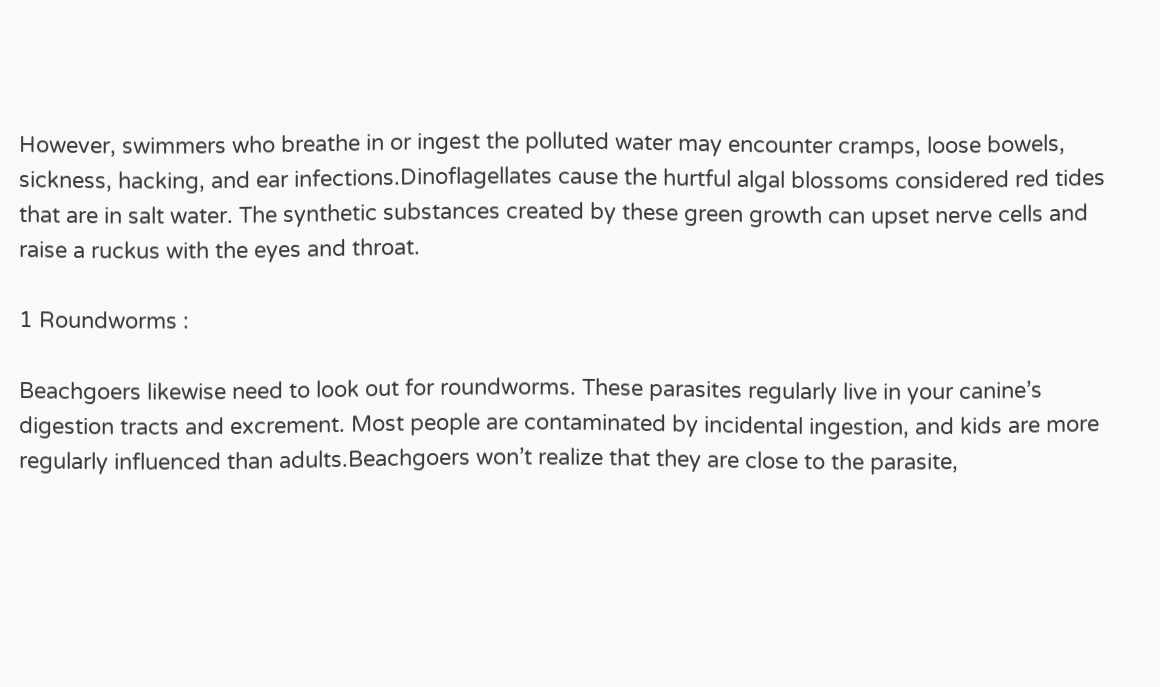However, swimmers who breathe in or ingest the polluted water may encounter cramps, loose bowels, sickness, hacking, and ear infections.Dinoflagellates cause the hurtful algal blossoms considered red tides that are in salt water. The synthetic substances created by these green growth can upset nerve cells and raise a ruckus with the eyes and throat.

1 Roundworms :

Beachgoers likewise need to look out for roundworms. These parasites regularly live in your canine’s digestion tracts and excrement. Most people are contaminated by incidental ingestion, and kids are more regularly influenced than adults.Beachgoers won’t realize that they are close to the parasite,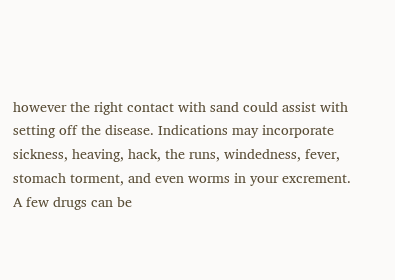however the right contact with sand could assist with setting off the disease. Indications may incorporate sickness, heaving, hack, the runs, windedness, fever, stomach torment, and even worms in your excrement. A few drugs can be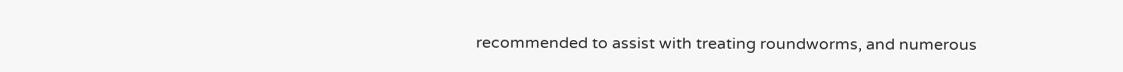recommended to assist with treating roundworms, and numerous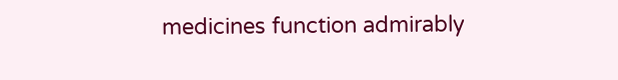medicines function admirably